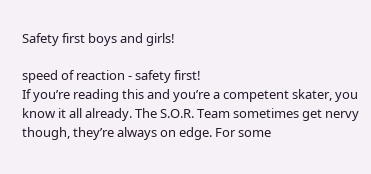Safety first boys and girls!

speed of reaction - safety first!
If you’re reading this and you’re a competent skater, you know it all already. The S.O.R. Team sometimes get nervy though, they’re always on edge. For some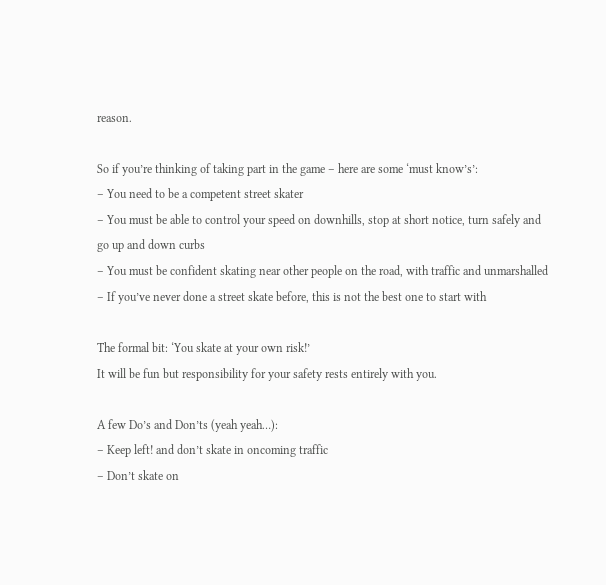reason.

So if you’re thinking of taking part in the game – here are some ‘must know’s’:
– You need to be a competent street skater
– You must be able to control your speed on downhills, stop at short notice, turn safely and go up and down curbs
– You must be confident skating near other people on the road, with traffic and unmarshalled
– If you’ve never done a street skate before, this is not the best one to start with

The formal bit: ‘You skate at your own risk!’
It will be fun but responsibility for your safety rests entirely with you.

A few Do’s and Don’ts (yeah yeah…):
– Keep left! and don’t skate in oncoming traffic
– Don’t skate on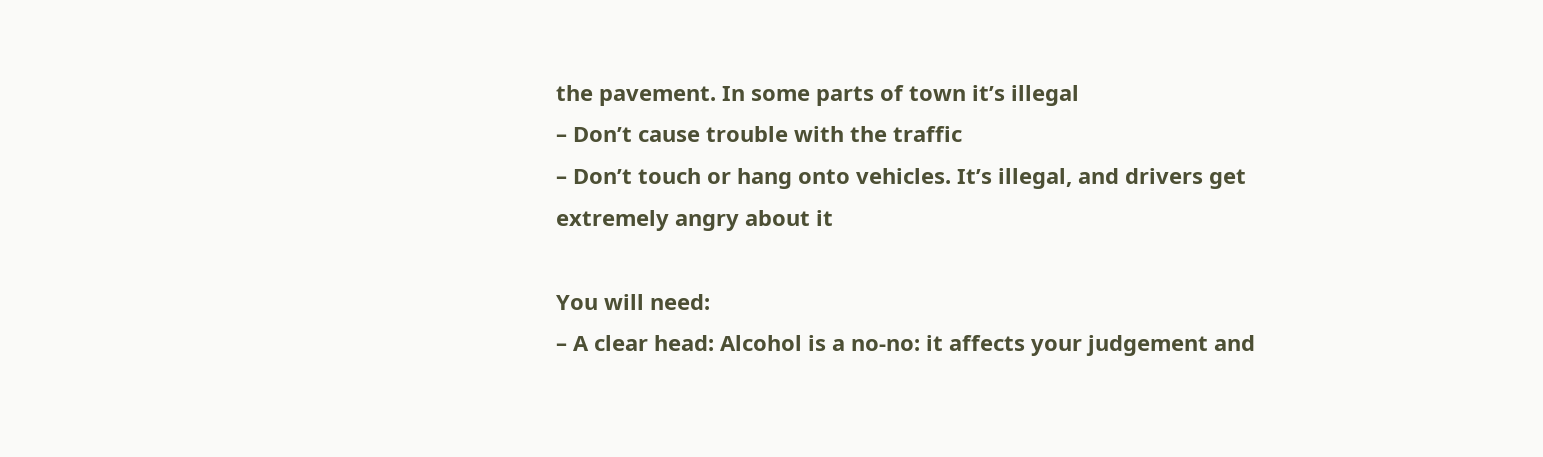the pavement. In some parts of town it’s illegal
– Don’t cause trouble with the traffic
– Don’t touch or hang onto vehicles. It’s illegal, and drivers get extremely angry about it

You will need:
– A clear head: Alcohol is a no-no: it affects your judgement and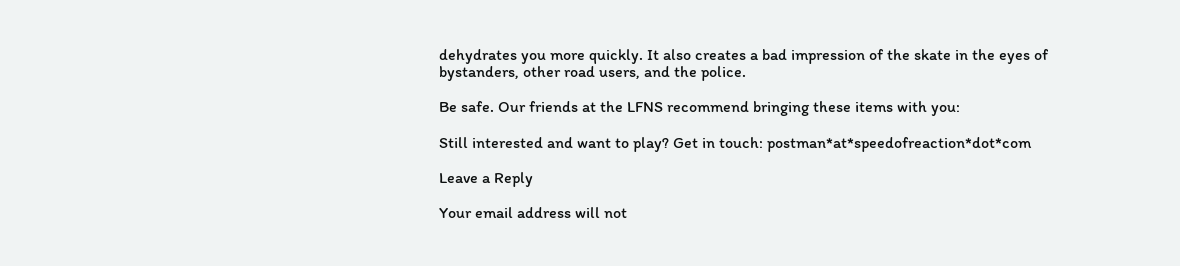dehydrates you more quickly. It also creates a bad impression of the skate in the eyes of bystanders, other road users, and the police.

Be safe. Our friends at the LFNS recommend bringing these items with you:

Still interested and want to play? Get in touch: postman*at*speedofreaction*dot*com

Leave a Reply

Your email address will not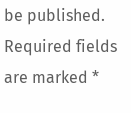be published. Required fields are marked *